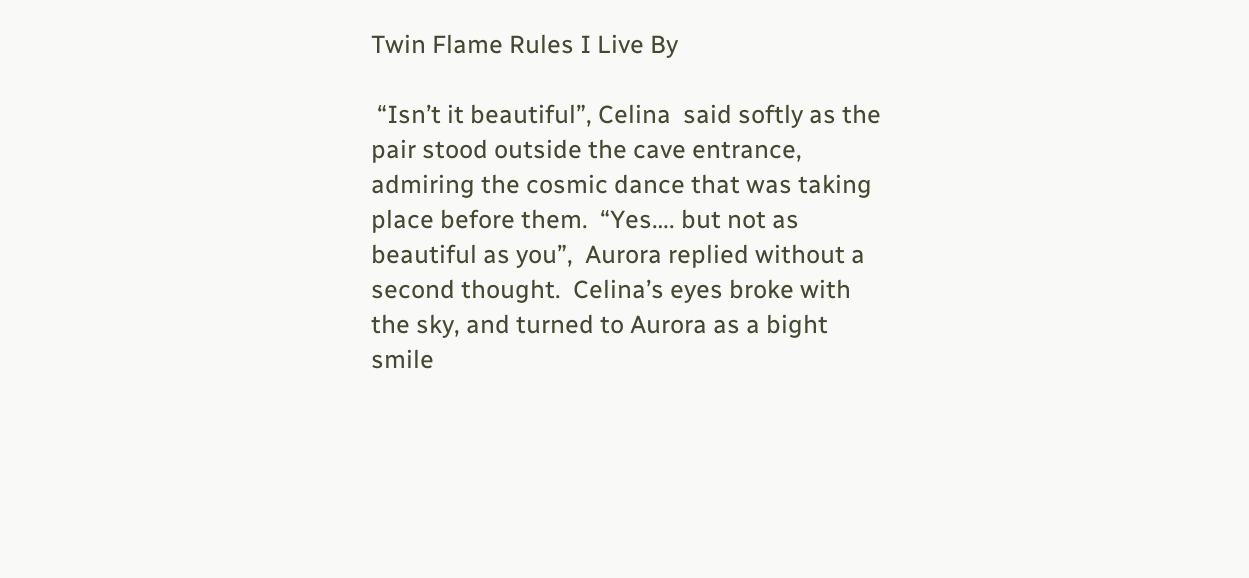Twin Flame Rules I Live By

 “Isn’t it beautiful”, Celina  said softly as the pair stood outside the cave entrance, admiring the cosmic dance that was taking place before them.  “Yes…. but not as beautiful as you”,  Aurora replied without a second thought.  Celina’s eyes broke with the sky, and turned to Aurora as a bight smile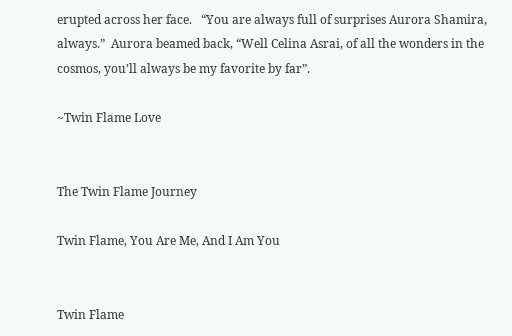erupted across her face.   “You are always full of surprises Aurora Shamira, always.”  Aurora beamed back, “Well Celina Asrai, of all the wonders in the cosmos, you’ll always be my favorite by far”.

~Twin Flame Love


The Twin Flame Journey

Twin Flame, You Are Me, And I Am You


Twin Flame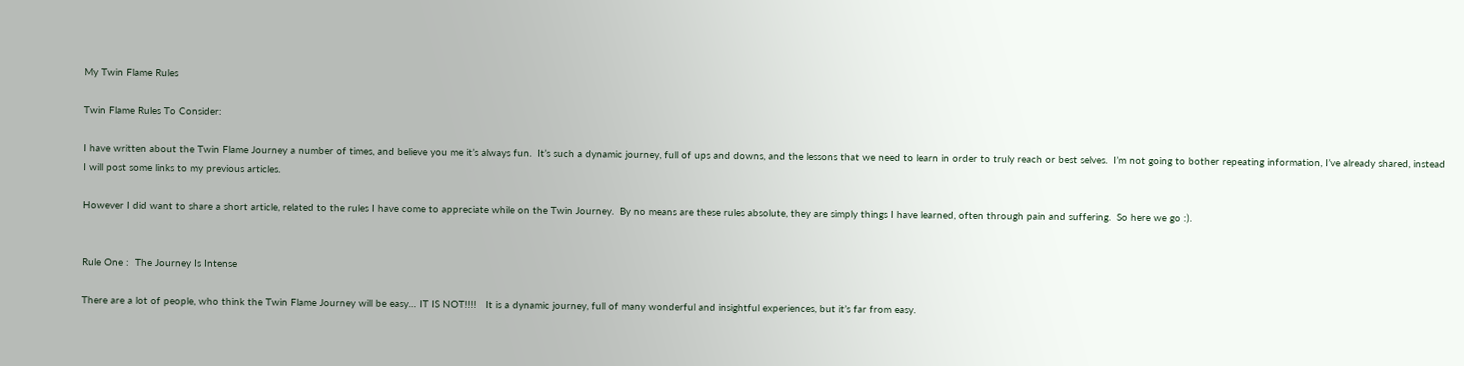My Twin Flame Rules

Twin Flame Rules To Consider:

I have written about the Twin Flame Journey a number of times, and believe you me it’s always fun.  It’s such a dynamic journey, full of ups and downs, and the lessons that we need to learn in order to truly reach or best selves.  I’m not going to bother repeating information, I’ve already shared, instead I will post some links to my previous articles.

However I did want to share a short article, related to the rules I have come to appreciate while on the Twin Journey.  By no means are these rules absolute, they are simply things I have learned, often through pain and suffering.  So here we go :).


Rule One :  The Journey Is Intense

There are a lot of people, who think the Twin Flame Journey will be easy… IT IS NOT!!!!   It is a dynamic journey, full of many wonderful and insightful experiences, but it’s far from easy.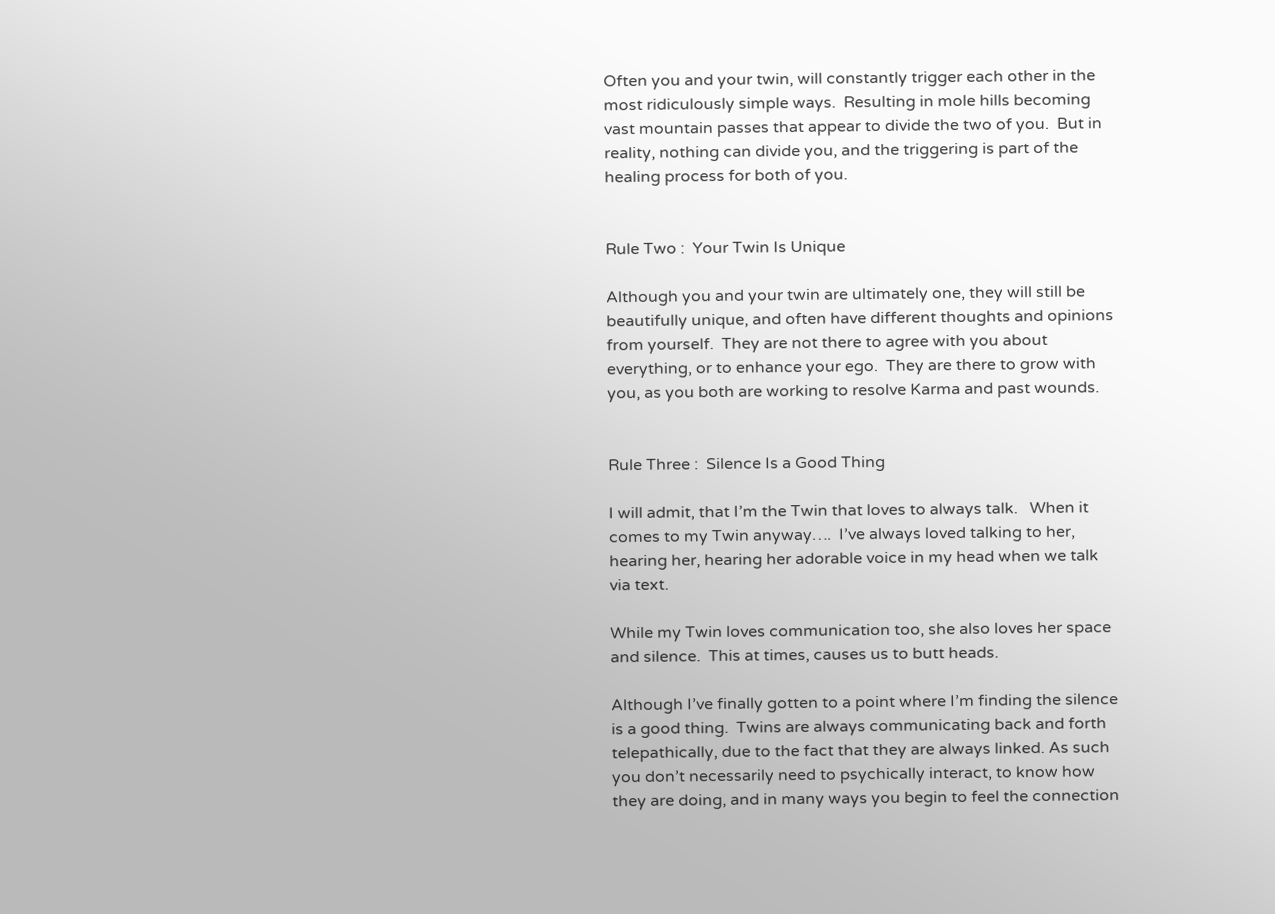Often you and your twin, will constantly trigger each other in the most ridiculously simple ways.  Resulting in mole hills becoming vast mountain passes that appear to divide the two of you.  But in reality, nothing can divide you, and the triggering is part of the healing process for both of you.


Rule Two :  Your Twin Is Unique

Although you and your twin are ultimately one, they will still be beautifully unique, and often have different thoughts and opinions from yourself.  They are not there to agree with you about everything, or to enhance your ego.  They are there to grow with you, as you both are working to resolve Karma and past wounds.


Rule Three :  Silence Is a Good Thing

I will admit, that I’m the Twin that loves to always talk.   When it comes to my Twin anyway….  I’ve always loved talking to her, hearing her, hearing her adorable voice in my head when we talk via text.

While my Twin loves communication too, she also loves her space and silence.  This at times, causes us to butt heads.

Although I’ve finally gotten to a point where I’m finding the silence is a good thing.  Twins are always communicating back and forth telepathically, due to the fact that they are always linked. As such you don’t necessarily need to psychically interact, to know how they are doing, and in many ways you begin to feel the connection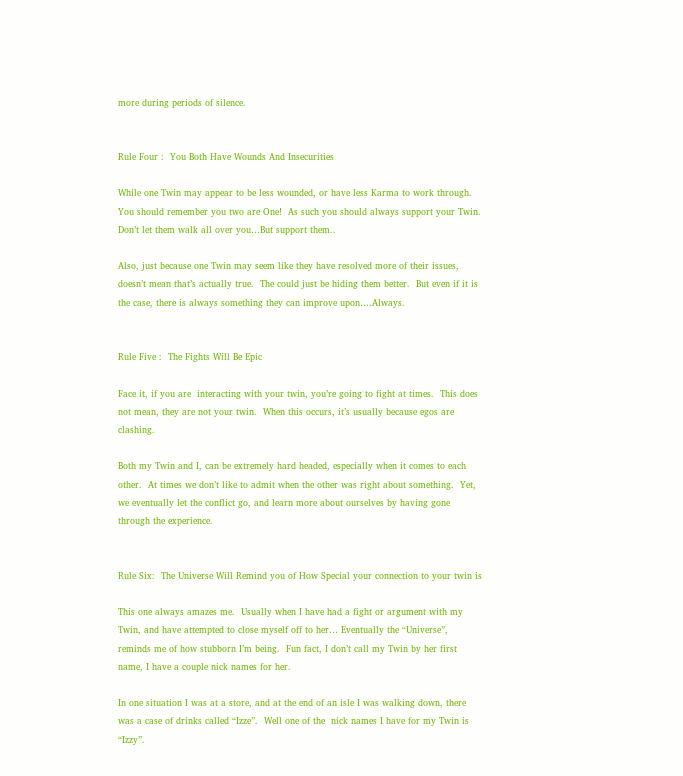more during periods of silence.


Rule Four :  You Both Have Wounds And Insecurities

While one Twin may appear to be less wounded, or have less Karma to work through.  You should remember you two are One!  As such you should always support your Twin.  Don’t let them walk all over you…But support them..

Also, just because one Twin may seem like they have resolved more of their issues, doesn’t mean that’s actually true.  The could just be hiding them better.  But even if it is the case, there is always something they can improve upon….Always.


Rule Five :  The Fights Will Be Epic

Face it, if you are  interacting with your twin, you’re going to fight at times.  This does not mean, they are not your twin.  When this occurs, it’s usually because egos are clashing.

Both my Twin and I, can be extremely hard headed, especially when it comes to each other.  At times we don’t like to admit when the other was right about something.  Yet, we eventually let the conflict go, and learn more about ourselves by having gone through the experience.


Rule Six:  The Universe Will Remind you of How Special your connection to your twin is

This one always amazes me.  Usually when I have had a fight or argument with my Twin, and have attempted to close myself off to her… Eventually the “Universe”, reminds me of how stubborn I’m being.  Fun fact, I don’t call my Twin by her first name, I have a couple nick names for her.

In one situation I was at a store, and at the end of an isle I was walking down, there was a case of drinks called “Izze”.  Well one of the  nick names I have for my Twin is “Izzy”.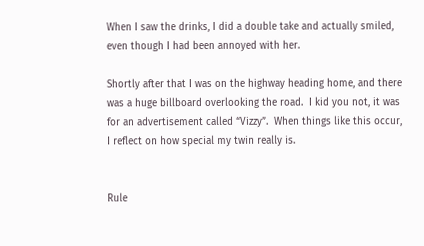When I saw the drinks, I did a double take and actually smiled, even though I had been annoyed with her.

Shortly after that I was on the highway heading home, and there was a huge billboard overlooking the road.  I kid you not, it was for an advertisement called “Vizzy”.  When things like this occur, I reflect on how special my twin really is.


Rule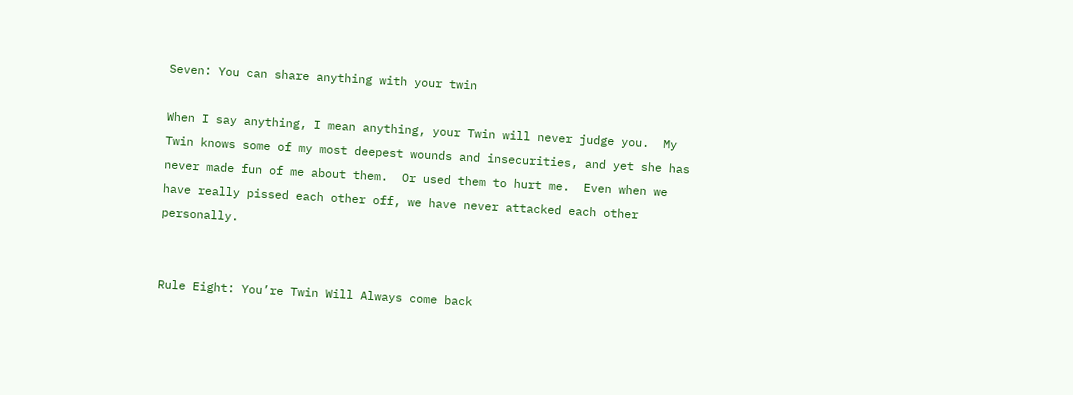Seven: You can share anything with your twin

When I say anything, I mean anything, your Twin will never judge you.  My Twin knows some of my most deepest wounds and insecurities, and yet she has never made fun of me about them.  Or used them to hurt me.  Even when we have really pissed each other off, we have never attacked each other personally.


Rule Eight: You’re Twin Will Always come back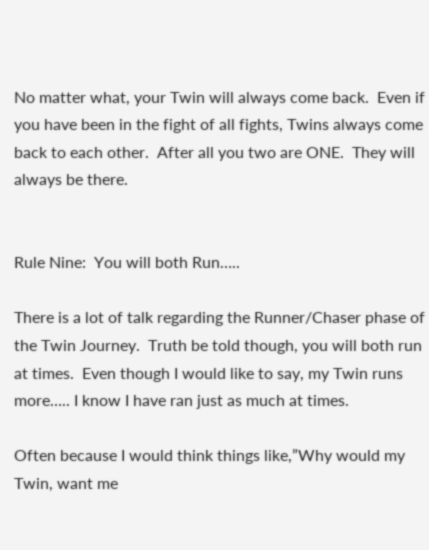No matter what, your Twin will always come back.  Even if you have been in the fight of all fights, Twins always come back to each other.  After all you two are ONE.  They will always be there.


Rule Nine:  You will both Run…..

There is a lot of talk regarding the Runner/Chaser phase of the Twin Journey.  Truth be told though, you will both run at times.  Even though I would like to say, my Twin runs more….. I know I have ran just as much at times.

Often because I would think things like,”Why would my Twin, want me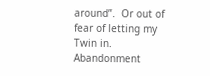around”.  Or out of fear of letting my Twin in.  Abandonment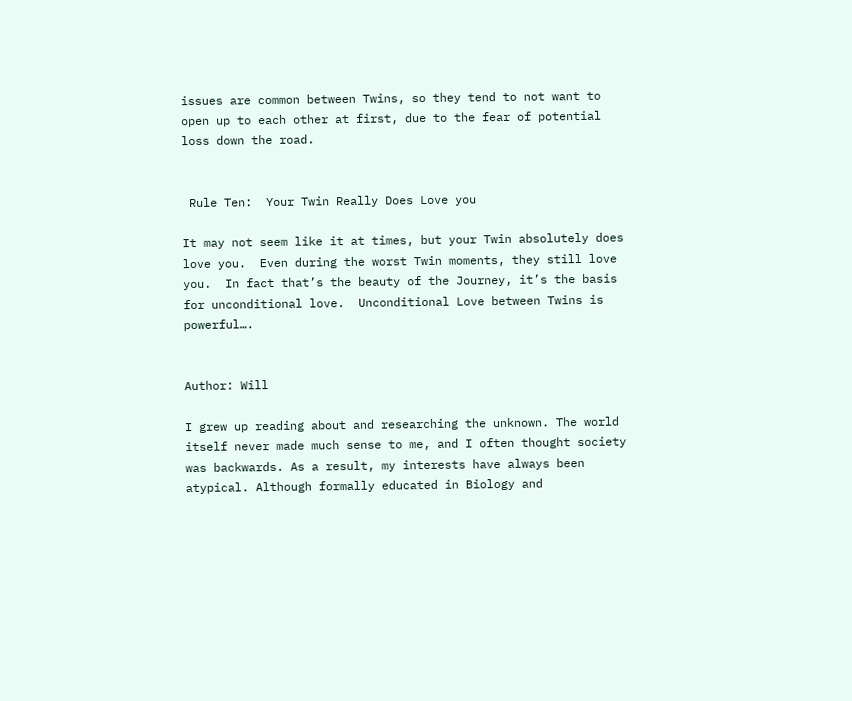issues are common between Twins, so they tend to not want to open up to each other at first, due to the fear of potential loss down the road.


 Rule Ten:  Your Twin Really Does Love you

It may not seem like it at times, but your Twin absolutely does love you.  Even during the worst Twin moments, they still love you.  In fact that’s the beauty of the Journey, it’s the basis for unconditional love.  Unconditional Love between Twins is powerful….


Author: Will

I grew up reading about and researching the unknown. The world itself never made much sense to me, and I often thought society was backwards. As a result, my interests have always been atypical. Although formally educated in Biology and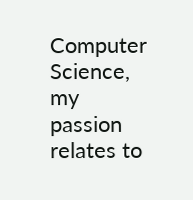Computer Science, my passion relates to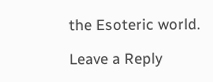the Esoteric world.

Leave a Reply